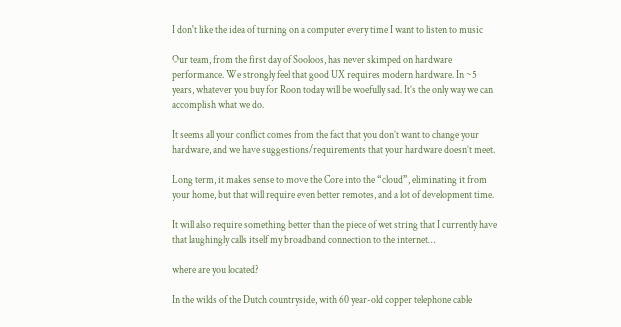I don't like the idea of turning on a computer every time I want to listen to music

Our team, from the first day of Sooloos, has never skimped on hardware performance. We strongly feel that good UX requires modern hardware. In ~5 years, whatever you buy for Roon today will be woefully sad. It’s the only way we can accomplish what we do.

It seems all your conflict comes from the fact that you don’t want to change your hardware, and we have suggestions/requirements that your hardware doesn’t meet.

Long term, it makes sense to move the Core into the “cloud”, eliminating it from your home, but that will require even better remotes, and a lot of development time.

It will also require something better than the piece of wet string that I currently have that laughingly calls itself my broadband connection to the internet…

where are you located?

In the wilds of the Dutch countryside, with 60 year-old copper telephone cable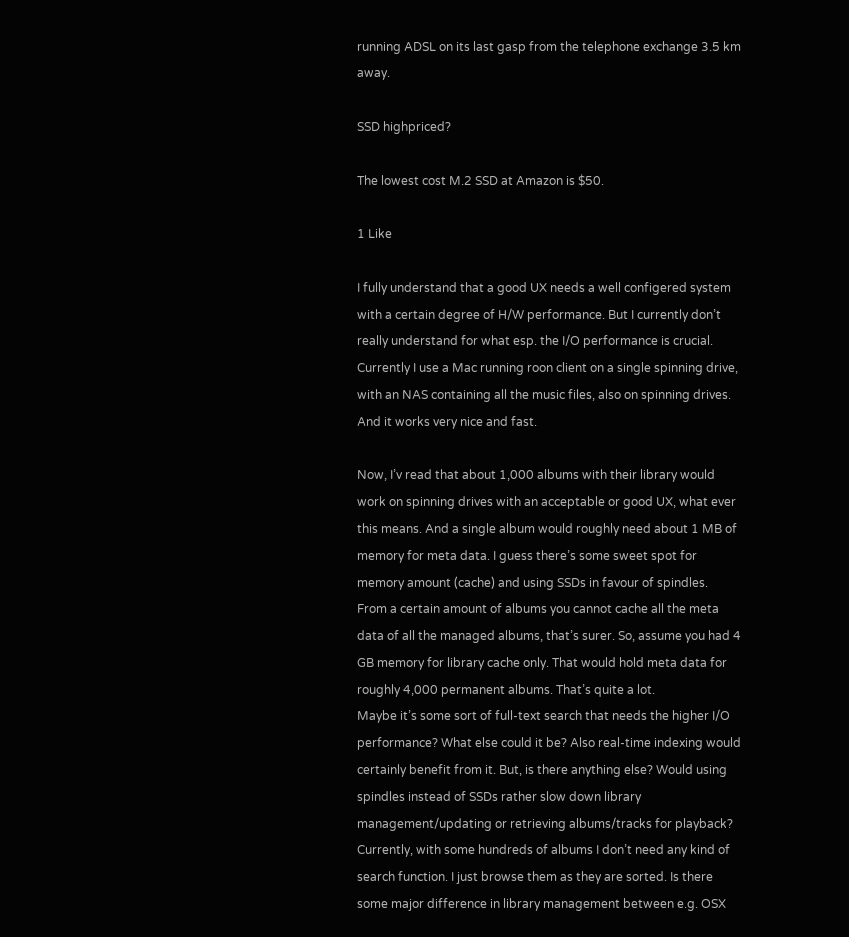running ADSL on its last gasp from the telephone exchange 3.5 km away.

SSD highpriced?

The lowest cost M.2 SSD at Amazon is $50.

1 Like

I fully understand that a good UX needs a well configered system with a certain degree of H/W performance. But I currently don’t really understand for what esp. the I/O performance is crucial. Currently I use a Mac running roon client on a single spinning drive, with an NAS containing all the music files, also on spinning drives. And it works very nice and fast.

Now, I’v read that about 1,000 albums with their library would work on spinning drives with an acceptable or good UX, what ever this means. And a single album would roughly need about 1 MB of memory for meta data. I guess there’s some sweet spot for memory amount (cache) and using SSDs in favour of spindles.
From a certain amount of albums you cannot cache all the meta data of all the managed albums, that’s surer. So, assume you had 4 GB memory for library cache only. That would hold meta data for roughly 4,000 permanent albums. That’s quite a lot.
Maybe it’s some sort of full-text search that needs the higher I/O performance? What else could it be? Also real-time indexing would certainly benefit from it. But, is there anything else? Would using spindles instead of SSDs rather slow down library management/updating or retrieving albums/tracks for playback? Currently, with some hundreds of albums I don’t need any kind of search function. I just browse them as they are sorted. Is there some major difference in library management between e.g. OSX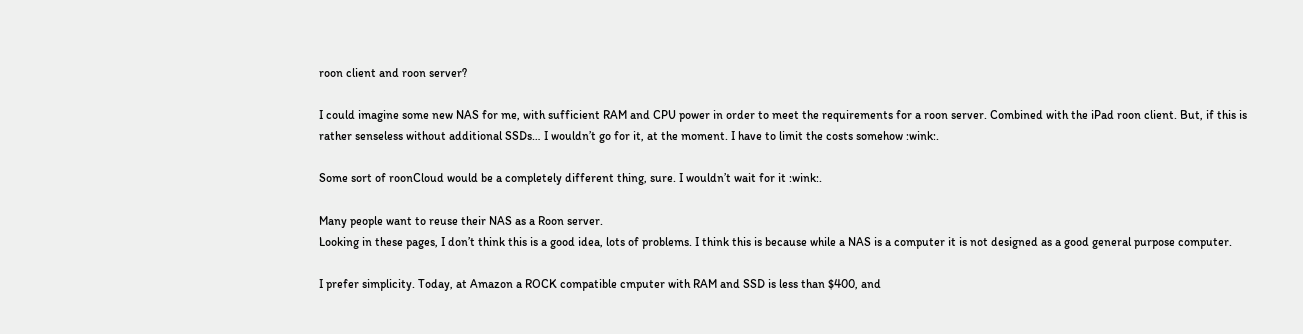roon client and roon server?

I could imagine some new NAS for me, with sufficient RAM and CPU power in order to meet the requirements for a roon server. Combined with the iPad roon client. But, if this is rather senseless without additional SSDs… I wouldn’t go for it, at the moment. I have to limit the costs somehow :wink:.

Some sort of roonCloud would be a completely different thing, sure. I wouldn’t wait for it :wink:.

Many people want to reuse their NAS as a Roon server.
Looking in these pages, I don’t think this is a good idea, lots of problems. I think this is because while a NAS is a computer it is not designed as a good general purpose computer.

I prefer simplicity. Today, at Amazon a ROCK compatible cmputer with RAM and SSD is less than $400, and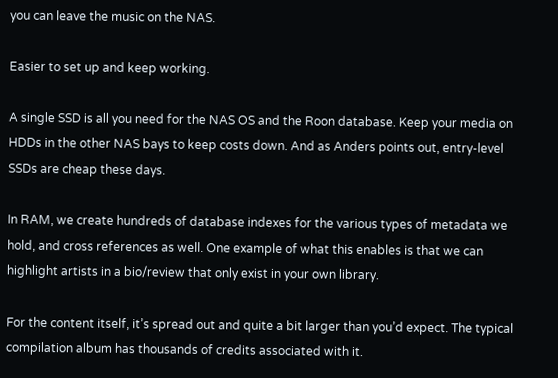you can leave the music on the NAS.

Easier to set up and keep working.

A single SSD is all you need for the NAS OS and the Roon database. Keep your media on HDDs in the other NAS bays to keep costs down. And as Anders points out, entry-level SSDs are cheap these days.

In RAM, we create hundreds of database indexes for the various types of metadata we hold, and cross references as well. One example of what this enables is that we can highlight artists in a bio/review that only exist in your own library.

For the content itself, it’s spread out and quite a bit larger than you’d expect. The typical compilation album has thousands of credits associated with it.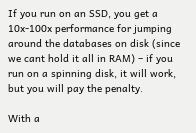If you run on an SSD, you get a 10x-100x performance for jumping around the databases on disk (since we cant hold it all in RAM) – if you run on a spinning disk, it will work, but you will pay the penalty.

With a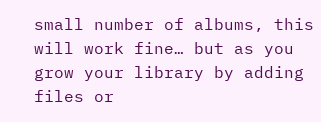small number of albums, this will work fine… but as you grow your library by adding files or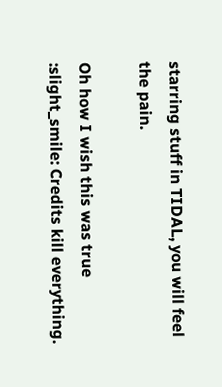starring stuff in TIDAL, you will feel the pain.

Oh how I wish this was true :slight_smile: Credits kill everything.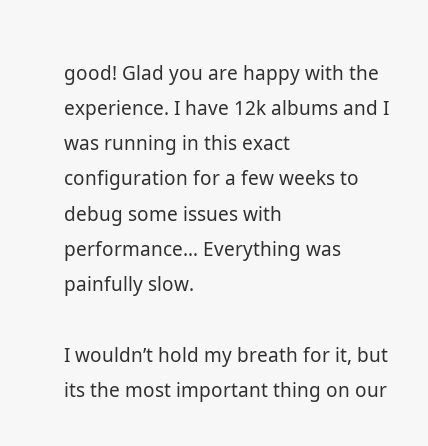good! Glad you are happy with the experience. I have 12k albums and I was running in this exact configuration for a few weeks to debug some issues with performance… Everything was painfully slow.

I wouldn’t hold my breath for it, but its the most important thing on our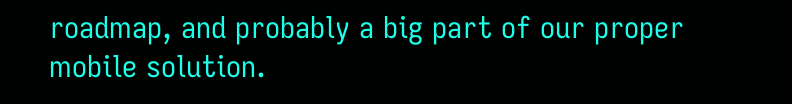roadmap, and probably a big part of our proper mobile solution.